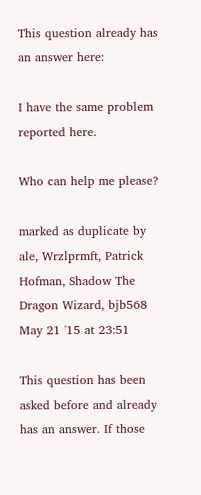This question already has an answer here:

I have the same problem reported here.

Who can help me please?

marked as duplicate by ale, Wrzlprmft, Patrick Hofman, Shadow The Dragon Wizard, bjb568 May 21 '15 at 23:51

This question has been asked before and already has an answer. If those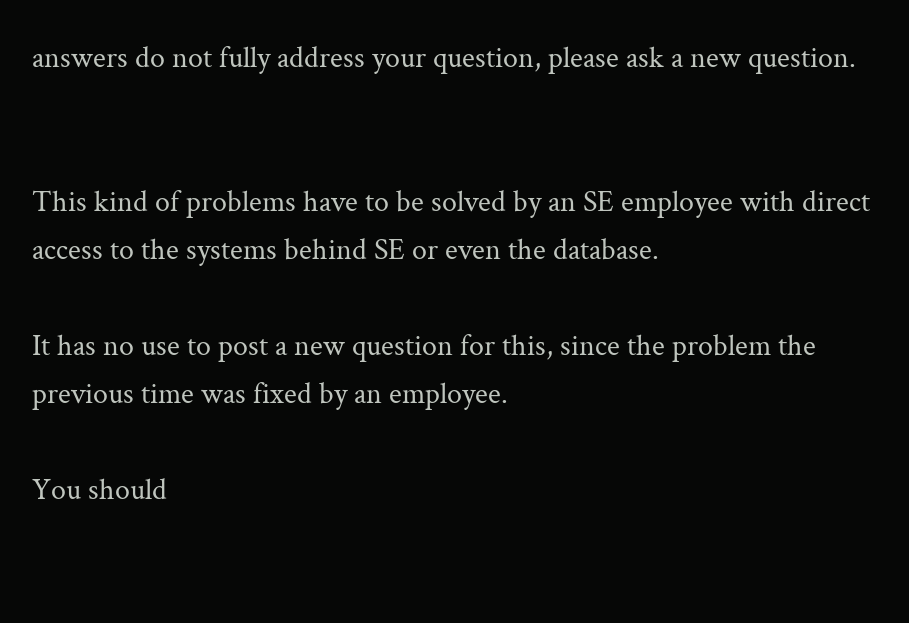answers do not fully address your question, please ask a new question.


This kind of problems have to be solved by an SE employee with direct access to the systems behind SE or even the database.

It has no use to post a new question for this, since the problem the previous time was fixed by an employee.

You should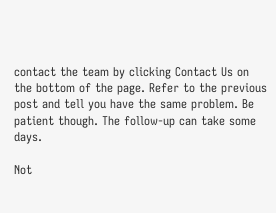contact the team by clicking Contact Us on the bottom of the page. Refer to the previous post and tell you have the same problem. Be patient though. The follow-up can take some days.

Not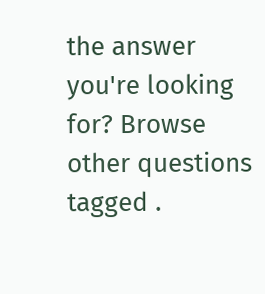the answer you're looking for? Browse other questions tagged .